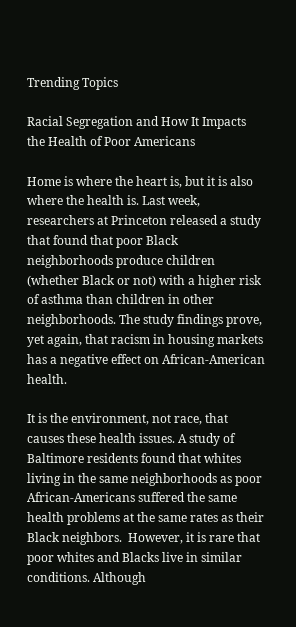Trending Topics

Racial Segregation and How It Impacts the Health of Poor Americans

Home is where the heart is, but it is also where the health is. Last week, researchers at Princeton released a study that found that poor Black neighborhoods produce children (whether Black or not) with a higher risk of asthma than children in other neighborhoods. The study findings prove, yet again, that racism in housing markets has a negative effect on African-American health.

It is the environment, not race, that causes these health issues. A study of Baltimore residents found that whites living in the same neighborhoods as poor African-Americans suffered the same health problems at the same rates as their Black neighbors.  However, it is rare that poor whites and Blacks live in similar conditions. Although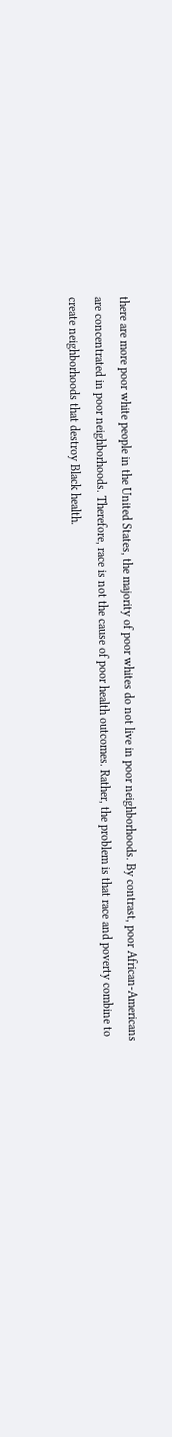there are more poor white people in the United States, the majority of poor whites do not live in poor neighborhoods. By contrast, poor African-Americans are concentrated in poor neighborhoods. Therefore, race is not the cause of poor health outcomes. Rather, the problem is that race and poverty combine to create neighborhoods that destroy Black health.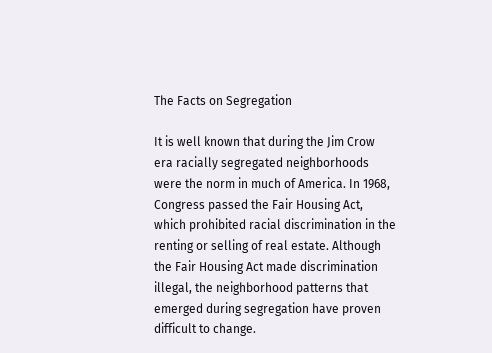The Facts on Segregation

It is well known that during the Jim Crow era racially segregated neighborhoods were the norm in much of America. In 1968, Congress passed the Fair Housing Act, which prohibited racial discrimination in the renting or selling of real estate. Although the Fair Housing Act made discrimination illegal, the neighborhood patterns that emerged during segregation have proven difficult to change.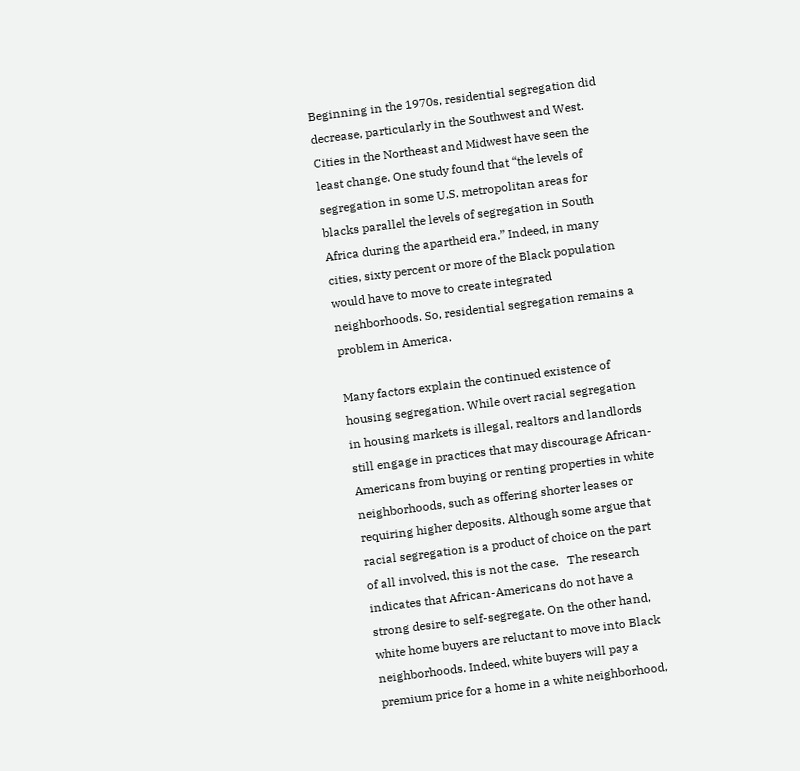Beginning in the 1970s, residential segregation did decrease, particularly in the Southwest and West. Cities in the Northeast and Midwest have seen the least change. One study found that “the levels of segregation in some U.S. metropolitan areas for blacks parallel the levels of segregation in South Africa during the apartheid era.” Indeed, in many cities, sixty percent or more of the Black population would have to move to create integrated neighborhoods. So, residential segregation remains a problem in America.

Many factors explain the continued existence of housing segregation. While overt racial segregation in housing markets is illegal, realtors and landlords still engage in practices that may discourage African-Americans from buying or renting properties in white neighborhoods, such as offering shorter leases or requiring higher deposits. Although some argue that racial segregation is a product of choice on the part of all involved, this is not the case.   The research indicates that African-Americans do not have a strong desire to self-segregate. On the other hand, white home buyers are reluctant to move into Black neighborhoods. Indeed, white buyers will pay a premium price for a home in a white neighborhood,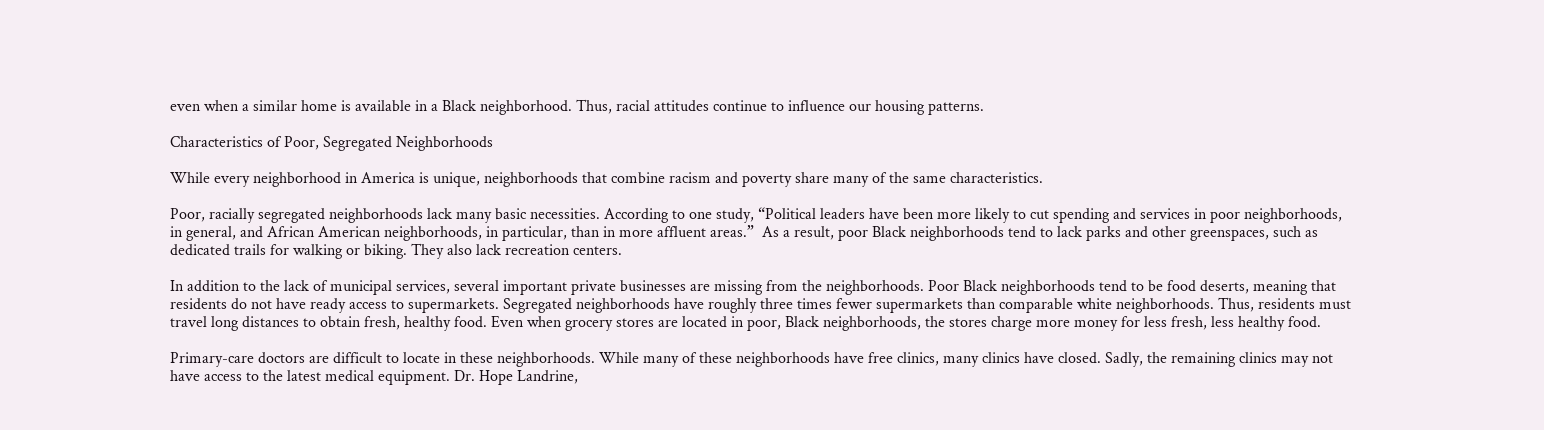even when a similar home is available in a Black neighborhood. Thus, racial attitudes continue to influence our housing patterns.

Characteristics of Poor, Segregated Neighborhoods

While every neighborhood in America is unique, neighborhoods that combine racism and poverty share many of the same characteristics.

Poor, racially segregated neighborhoods lack many basic necessities. According to one study, “Political leaders have been more likely to cut spending and services in poor neighborhoods, in general, and African American neighborhoods, in particular, than in more affluent areas.”  As a result, poor Black neighborhoods tend to lack parks and other greenspaces, such as dedicated trails for walking or biking. They also lack recreation centers.

In addition to the lack of municipal services, several important private businesses are missing from the neighborhoods. Poor Black neighborhoods tend to be food deserts, meaning that residents do not have ready access to supermarkets. Segregated neighborhoods have roughly three times fewer supermarkets than comparable white neighborhoods. Thus, residents must travel long distances to obtain fresh, healthy food. Even when grocery stores are located in poor, Black neighborhoods, the stores charge more money for less fresh, less healthy food.

Primary-care doctors are difficult to locate in these neighborhoods. While many of these neighborhoods have free clinics, many clinics have closed. Sadly, the remaining clinics may not have access to the latest medical equipment. Dr. Hope Landrine,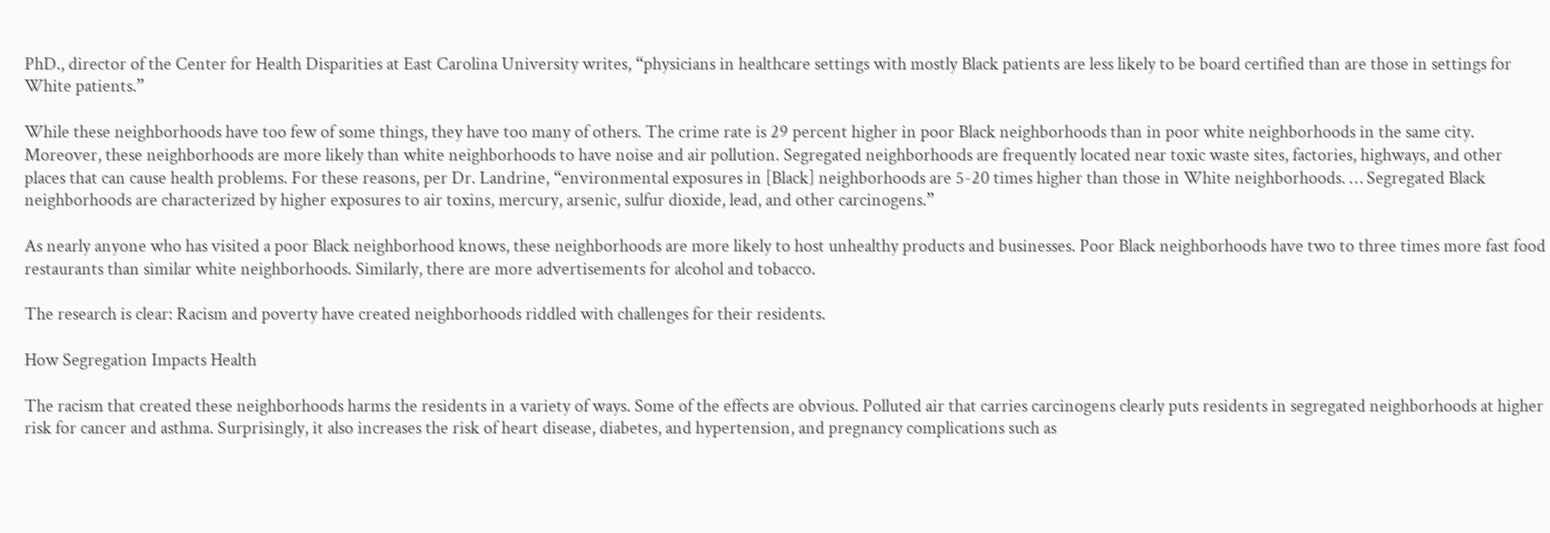PhD., director of the Center for Health Disparities at East Carolina University writes, “physicians in healthcare settings with mostly Black patients are less likely to be board certified than are those in settings for White patients.”

While these neighborhoods have too few of some things, they have too many of others. The crime rate is 29 percent higher in poor Black neighborhoods than in poor white neighborhoods in the same city. Moreover, these neighborhoods are more likely than white neighborhoods to have noise and air pollution. Segregated neighborhoods are frequently located near toxic waste sites, factories, highways, and other places that can cause health problems. For these reasons, per Dr. Landrine, “environmental exposures in [Black] neighborhoods are 5-20 times higher than those in White neighborhoods. … Segregated Black neighborhoods are characterized by higher exposures to air toxins, mercury, arsenic, sulfur dioxide, lead, and other carcinogens.”

As nearly anyone who has visited a poor Black neighborhood knows, these neighborhoods are more likely to host unhealthy products and businesses. Poor Black neighborhoods have two to three times more fast food restaurants than similar white neighborhoods. Similarly, there are more advertisements for alcohol and tobacco.

The research is clear: Racism and poverty have created neighborhoods riddled with challenges for their residents.

How Segregation Impacts Health

The racism that created these neighborhoods harms the residents in a variety of ways. Some of the effects are obvious. Polluted air that carries carcinogens clearly puts residents in segregated neighborhoods at higher risk for cancer and asthma. Surprisingly, it also increases the risk of heart disease, diabetes, and hypertension, and pregnancy complications such as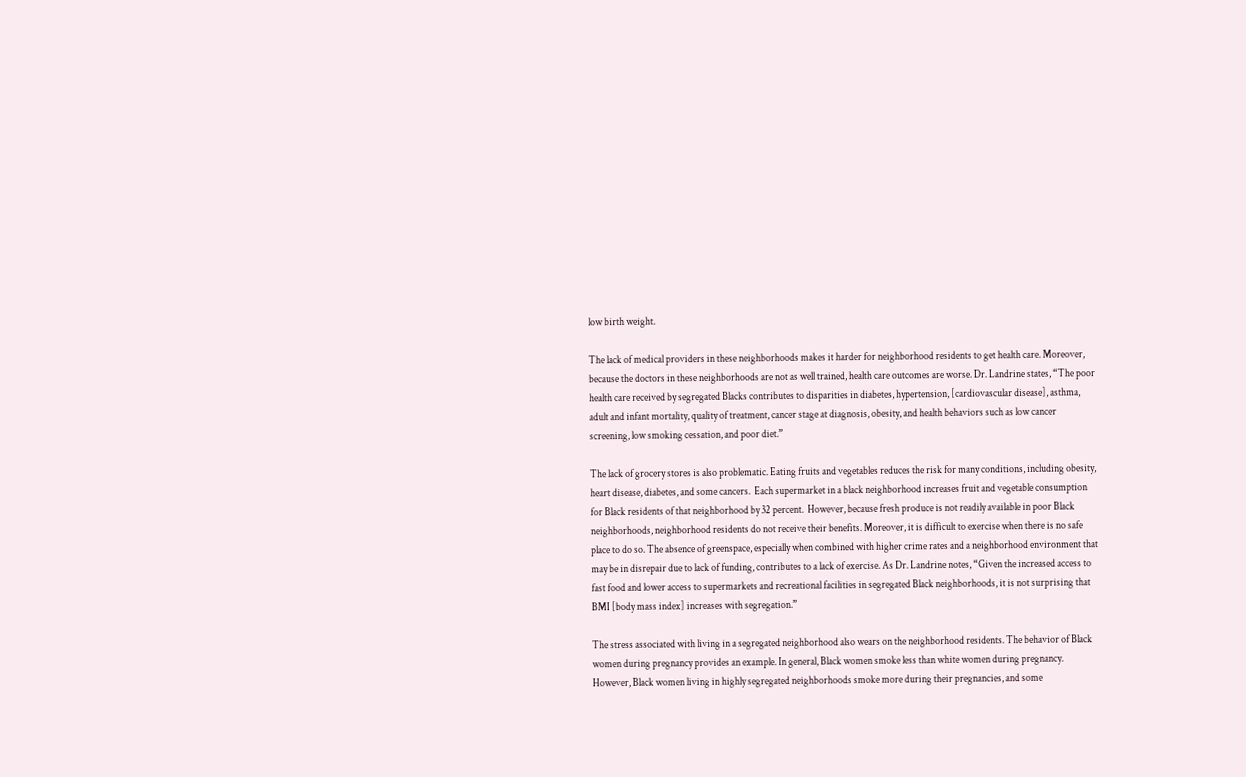low birth weight.

The lack of medical providers in these neighborhoods makes it harder for neighborhood residents to get health care. Moreover, because the doctors in these neighborhoods are not as well trained, health care outcomes are worse. Dr. Landrine states, “The poor health care received by segregated Blacks contributes to disparities in diabetes, hypertension, [cardiovascular disease], asthma, adult and infant mortality, quality of treatment, cancer stage at diagnosis, obesity, and health behaviors such as low cancer screening, low smoking cessation, and poor diet.”

The lack of grocery stores is also problematic. Eating fruits and vegetables reduces the risk for many conditions, including obesity, heart disease, diabetes, and some cancers.  Each supermarket in a black neighborhood increases fruit and vegetable consumption for Black residents of that neighborhood by 32 percent.  However, because fresh produce is not readily available in poor Black neighborhoods, neighborhood residents do not receive their benefits. Moreover, it is difficult to exercise when there is no safe place to do so. The absence of greenspace, especially when combined with higher crime rates and a neighborhood environment that may be in disrepair due to lack of funding, contributes to a lack of exercise. As Dr. Landrine notes, “Given the increased access to fast food and lower access to supermarkets and recreational facilities in segregated Black neighborhoods, it is not surprising that BMI [body mass index] increases with segregation.”

The stress associated with living in a segregated neighborhood also wears on the neighborhood residents. The behavior of Black women during pregnancy provides an example. In general, Black women smoke less than white women during pregnancy.  However, Black women living in highly segregated neighborhoods smoke more during their pregnancies, and some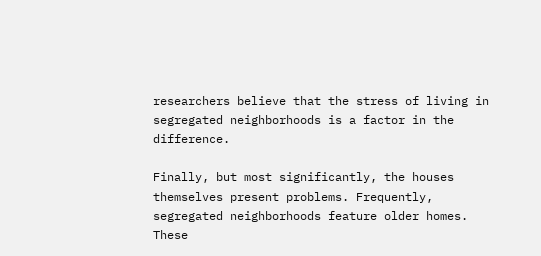researchers believe that the stress of living in segregated neighborhoods is a factor in the difference.

Finally, but most significantly, the houses themselves present problems. Frequently, segregated neighborhoods feature older homes. These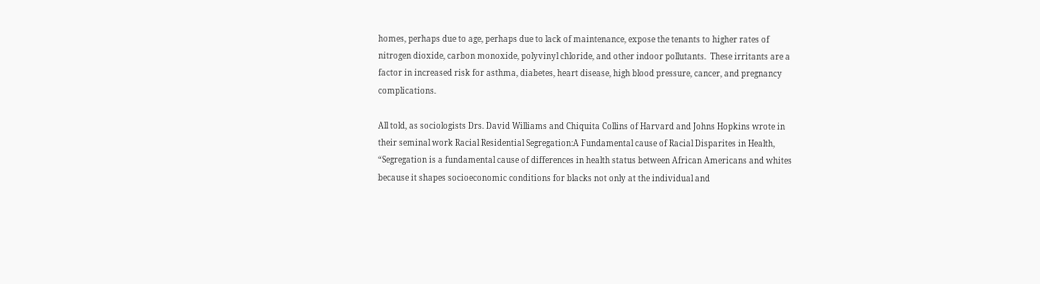homes, perhaps due to age, perhaps due to lack of maintenance, expose the tenants to higher rates of nitrogen dioxide, carbon monoxide, polyvinyl chloride, and other indoor pollutants.  These irritants are a factor in increased risk for asthma, diabetes, heart disease, high blood pressure, cancer, and pregnancy complications.

All told, as sociologists Drs. David Williams and Chiquita Collins of Harvard and Johns Hopkins wrote in their seminal work Racial Residential Segregation:A Fundamental cause of Racial Disparites in Health, “Segregation is a fundamental cause of differences in health status between African Americans and whites because it shapes socioeconomic conditions for blacks not only at the individual and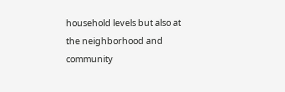household levels but also at the neighborhood and community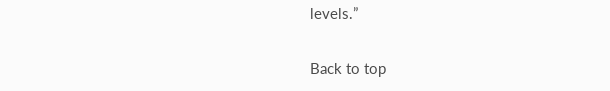levels.”

Back to top